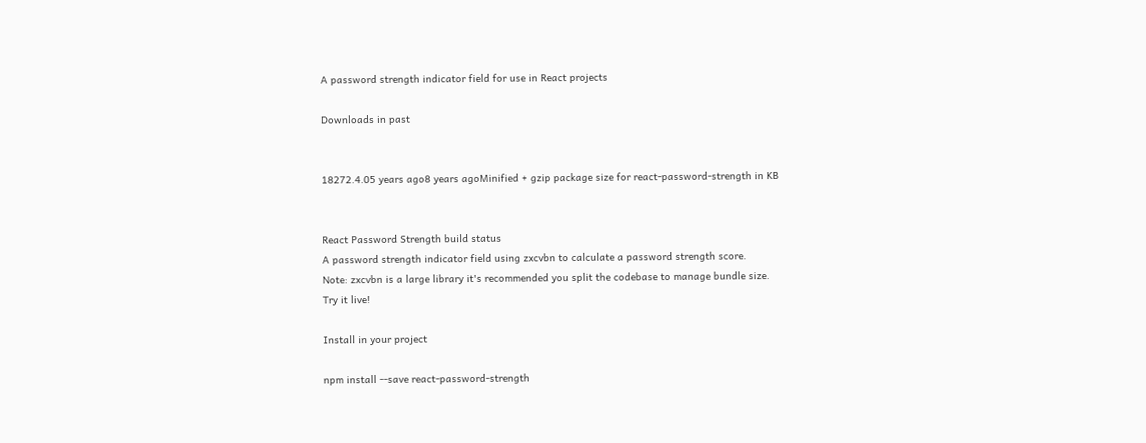A password strength indicator field for use in React projects

Downloads in past


18272.4.05 years ago8 years agoMinified + gzip package size for react-password-strength in KB


React Password Strength build status
A password strength indicator field using zxcvbn to calculate a password strength score.
Note: zxcvbn is a large library it's recommended you split the codebase to manage bundle size.
Try it live!

Install in your project

npm install --save react-password-strength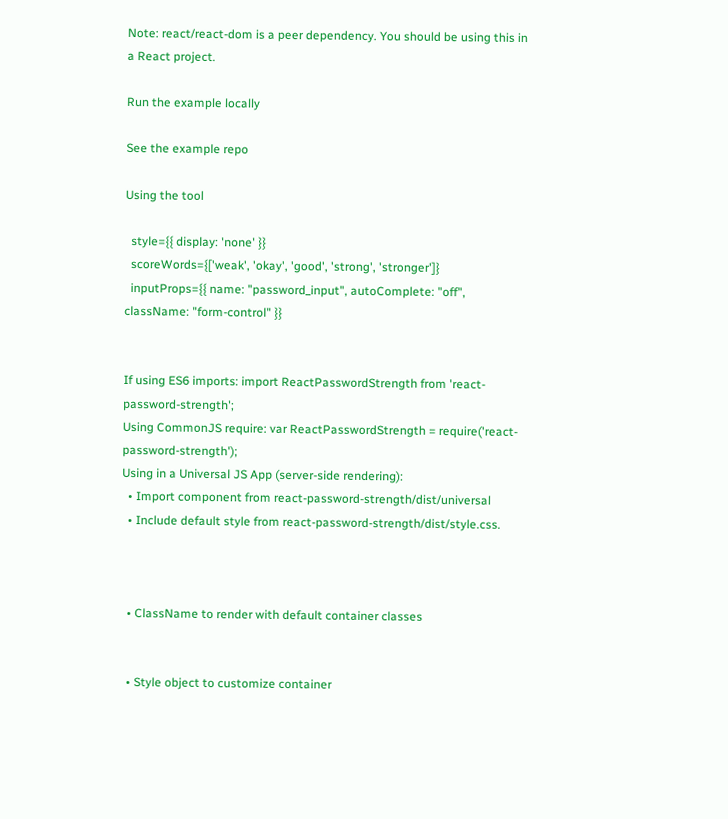Note: react/react-dom is a peer dependency. You should be using this in a React project.

Run the example locally

See the example repo

Using the tool

  style={{ display: 'none' }}
  scoreWords={['weak', 'okay', 'good', 'strong', 'stronger']}
  inputProps={{ name: "password_input", autoComplete: "off", className: "form-control" }}


If using ES6 imports: import ReactPasswordStrength from 'react-password-strength';
Using CommonJS require: var ReactPasswordStrength = require('react-password-strength');
Using in a Universal JS App (server-side rendering):
  • Import component from react-password-strength/dist/universal
  • Include default style from react-password-strength/dist/style.css.



  • ClassName to render with default container classes


  • Style object to customize container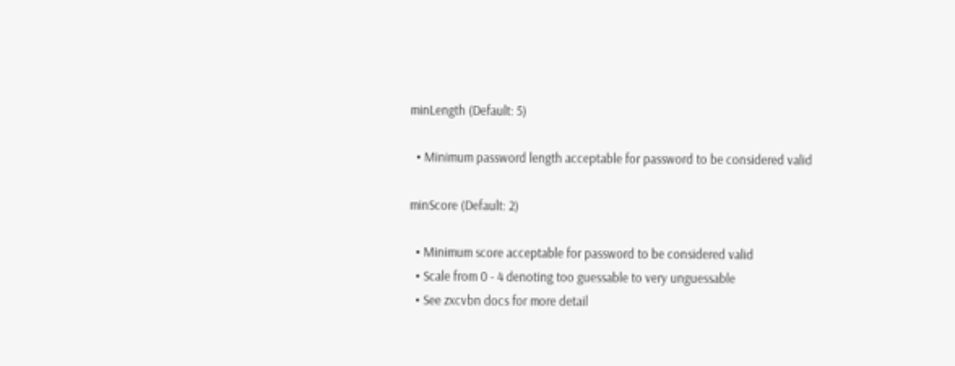minLength (Default: 5)

  • Minimum password length acceptable for password to be considered valid

minScore (Default: 2)

  • Minimum score acceptable for password to be considered valid
  • Scale from 0 - 4 denoting too guessable to very unguessable
  • See zxcvbn docs for more detail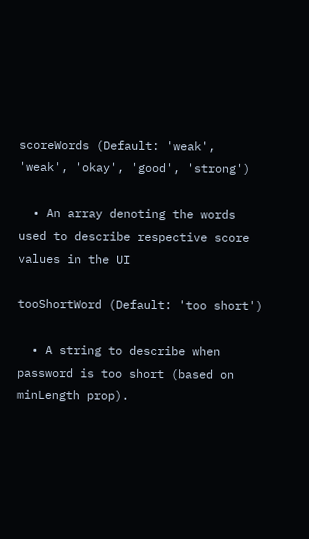scoreWords (Default: 'weak', 'weak', 'okay', 'good', 'strong')

  • An array denoting the words used to describe respective score values in the UI

tooShortWord (Default: 'too short')

  • A string to describe when password is too short (based on minLength prop).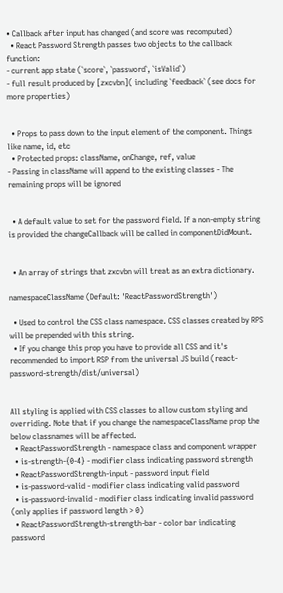• Callback after input has changed (and score was recomputed)
  • React Password Strength passes two objects to the callback function:
- current app state (`score`, `password`, `isValid`)
- full result produced by [zxcvbn]( including `feedback` (see docs for more properties)


  • Props to pass down to the input element of the component. Things like name, id, etc
  • Protected props: className, onChange, ref, value
- Passing in className will append to the existing classes - The remaining props will be ignored


  • A default value to set for the password field. If a non-empty string is provided the changeCallback will be called in componentDidMount.


  • An array of strings that zxcvbn will treat as an extra dictionary.

namespaceClassName (Default: 'ReactPasswordStrength')

  • Used to control the CSS class namespace. CSS classes created by RPS will be prepended with this string.
  • If you change this prop you have to provide all CSS and it's recommended to import RSP from the universal JS build (react-password-strength/dist/universal)


All styling is applied with CSS classes to allow custom styling and overriding. Note that if you change the namespaceClassName prop the below classnames will be affected.
  • ReactPasswordStrength - namespace class and component wrapper
  • is-strength-{0-4} - modifier class indicating password strength
  • ReactPasswordStrength-input - password input field
  • is-password-valid - modifier class indicating valid password
  • is-password-invalid - modifier class indicating invalid password (only applies if password length > 0)
  • ReactPasswordStrength-strength-bar - color bar indicating password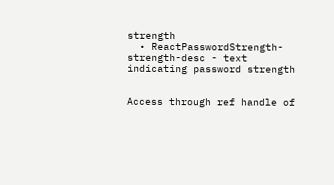strength
  • ReactPasswordStrength-strength-desc - text indicating password strength


Access through ref handle of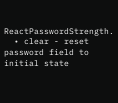ReactPasswordStrength.
  • clear - reset password field to initial state